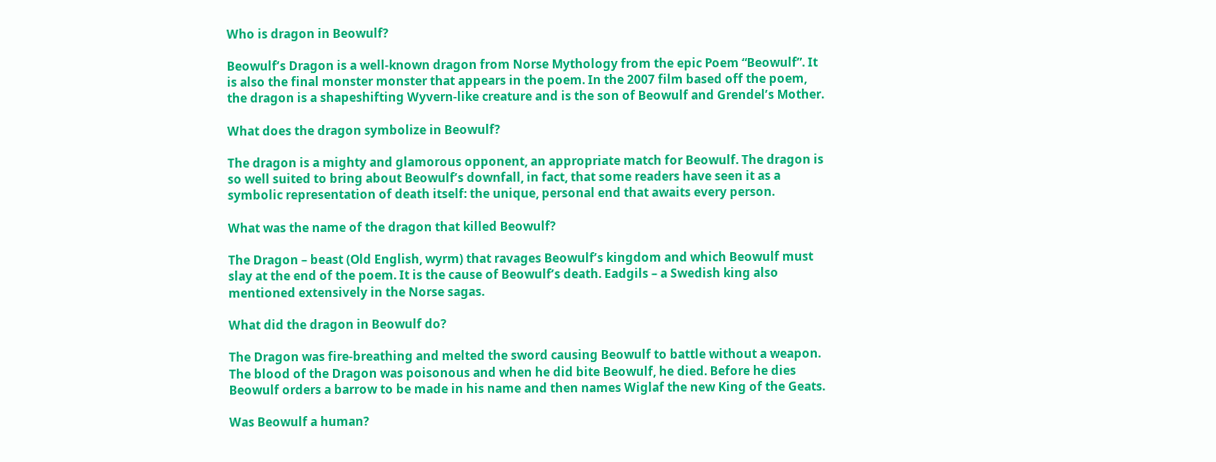Who is dragon in Beowulf?

Beowulf’s Dragon is a well-known dragon from Norse Mythology from the epic Poem “Beowulf”. It is also the final monster monster that appears in the poem. In the 2007 film based off the poem, the dragon is a shapeshifting Wyvern-like creature and is the son of Beowulf and Grendel’s Mother.

What does the dragon symbolize in Beowulf?

The dragon is a mighty and glamorous opponent, an appropriate match for Beowulf. The dragon is so well suited to bring about Beowulf’s downfall, in fact, that some readers have seen it as a symbolic representation of death itself: the unique, personal end that awaits every person.

What was the name of the dragon that killed Beowulf?

The Dragon – beast (Old English, wyrm) that ravages Beowulf’s kingdom and which Beowulf must slay at the end of the poem. It is the cause of Beowulf’s death. Eadgils – a Swedish king also mentioned extensively in the Norse sagas.

What did the dragon in Beowulf do?

The Dragon was fire-breathing and melted the sword causing Beowulf to battle without a weapon. The blood of the Dragon was poisonous and when he did bite Beowulf, he died. Before he dies Beowulf orders a barrow to be made in his name and then names Wiglaf the new King of the Geats.

Was Beowulf a human?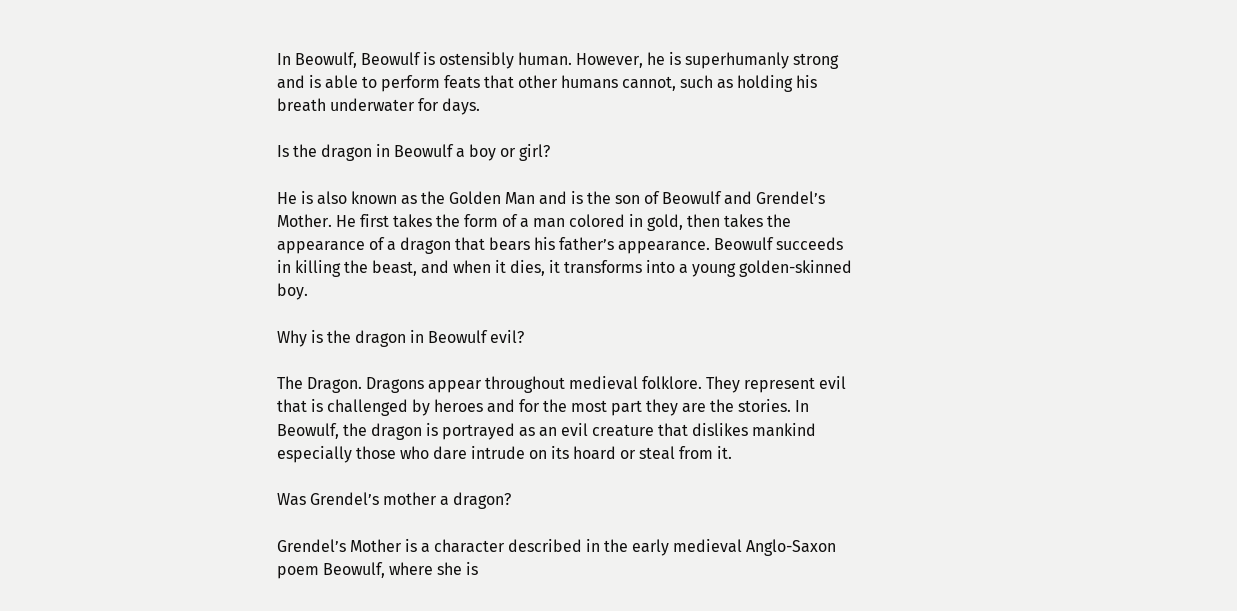In Beowulf, Beowulf is ostensibly human. However, he is superhumanly strong and is able to perform feats that other humans cannot, such as holding his breath underwater for days.

Is the dragon in Beowulf a boy or girl?

He is also known as the Golden Man and is the son of Beowulf and Grendel’s Mother. He first takes the form of a man colored in gold, then takes the appearance of a dragon that bears his father’s appearance. Beowulf succeeds in killing the beast, and when it dies, it transforms into a young golden-skinned boy.

Why is the dragon in Beowulf evil?

The Dragon. Dragons appear throughout medieval folklore. They represent evil that is challenged by heroes and for the most part they are the stories. In Beowulf, the dragon is portrayed as an evil creature that dislikes mankind especially those who dare intrude on its hoard or steal from it.

Was Grendel’s mother a dragon?

Grendel’s Mother is a character described in the early medieval Anglo-Saxon poem Beowulf, where she is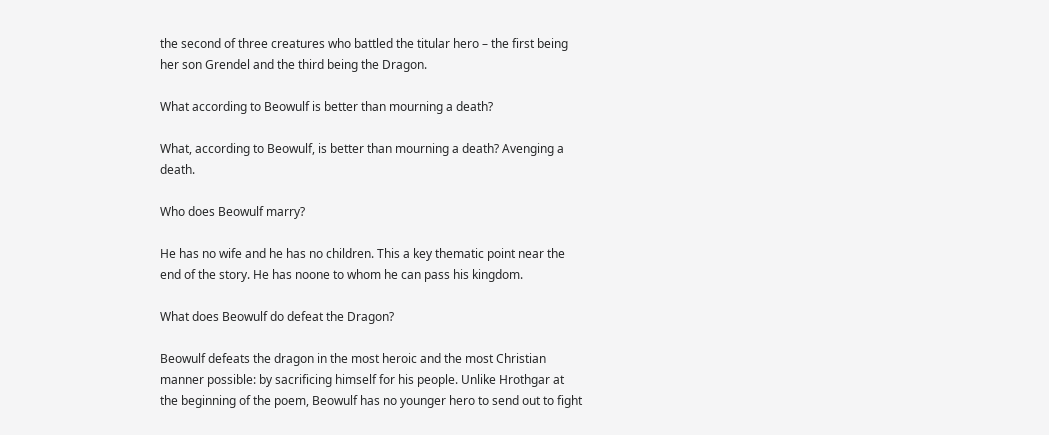the second of three creatures who battled the titular hero – the first being her son Grendel and the third being the Dragon.

What according to Beowulf is better than mourning a death?

What, according to Beowulf, is better than mourning a death? Avenging a death.

Who does Beowulf marry?

He has no wife and he has no children. This a key thematic point near the end of the story. He has noone to whom he can pass his kingdom.

What does Beowulf do defeat the Dragon?

Beowulf defeats the dragon in the most heroic and the most Christian manner possible: by sacrificing himself for his people. Unlike Hrothgar at the beginning of the poem, Beowulf has no younger hero to send out to fight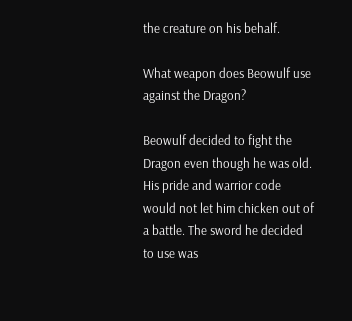the creature on his behalf.

What weapon does Beowulf use against the Dragon?

Beowulf decided to fight the Dragon even though he was old. His pride and warrior code would not let him chicken out of a battle. The sword he decided to use was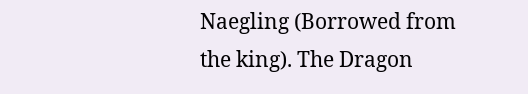Naegling (Borrowed from the king). The Dragon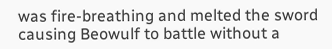was fire-breathing and melted the sword causing Beowulf to battle without a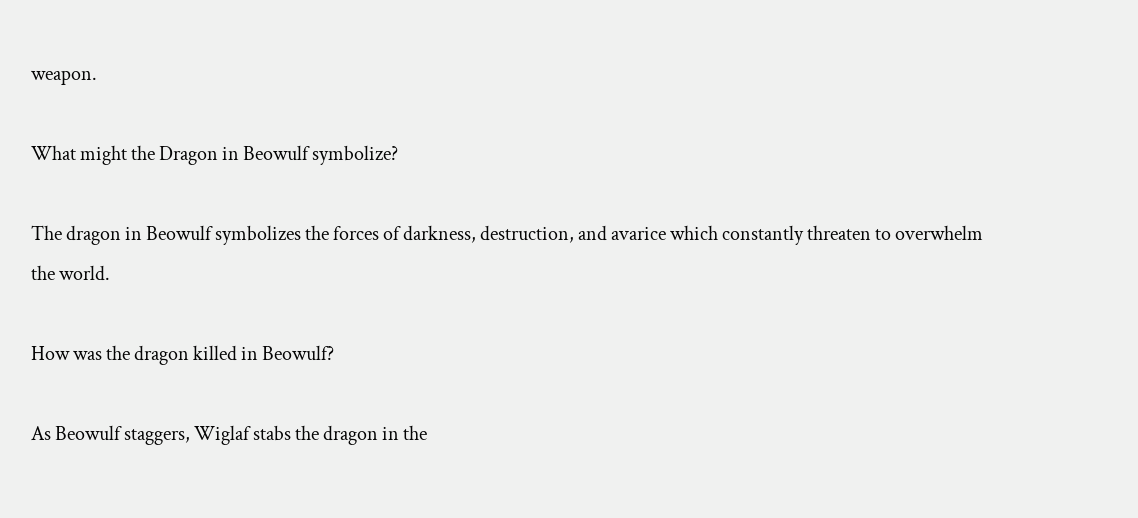weapon.

What might the Dragon in Beowulf symbolize?

The dragon in Beowulf symbolizes the forces of darkness, destruction, and avarice which constantly threaten to overwhelm the world.

How was the dragon killed in Beowulf?

As Beowulf staggers, Wiglaf stabs the dragon in the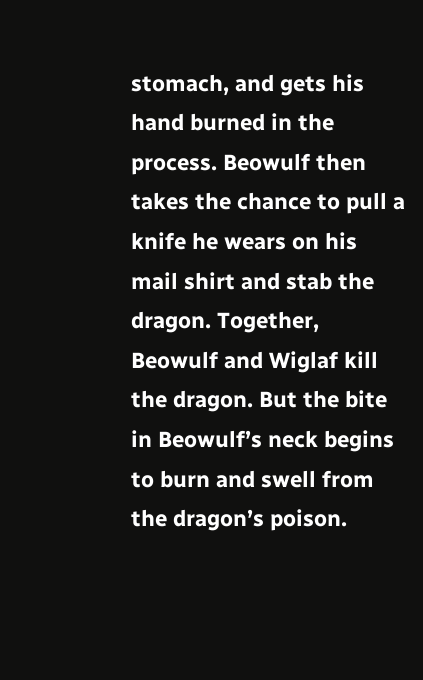stomach, and gets his hand burned in the process. Beowulf then takes the chance to pull a knife he wears on his mail shirt and stab the dragon. Together, Beowulf and Wiglaf kill the dragon. But the bite in Beowulf’s neck begins to burn and swell from the dragon’s poison.